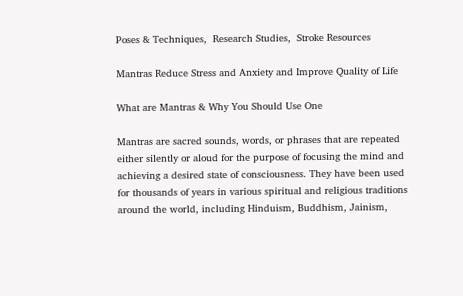Poses & Techniques,  Research Studies,  Stroke Resources

Mantras Reduce Stress and Anxiety and Improve Quality of Life

What are Mantras & Why You Should Use One

Mantras are sacred sounds, words, or phrases that are repeated either silently or aloud for the purpose of focusing the mind and achieving a desired state of consciousness. They have been used for thousands of years in various spiritual and religious traditions around the world, including Hinduism, Buddhism, Jainism,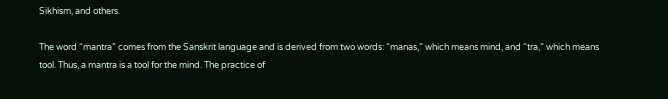Sikhism, and others.

The word “mantra” comes from the Sanskrit language and is derived from two words: “manas,” which means mind, and “tra,” which means tool. Thus, a mantra is a tool for the mind. The practice of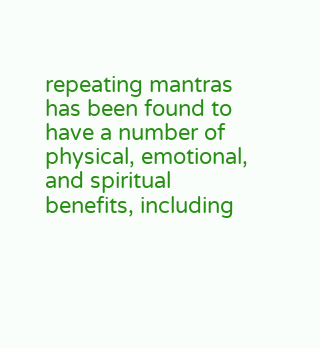repeating mantras has been found to have a number of physical, emotional, and spiritual benefits, including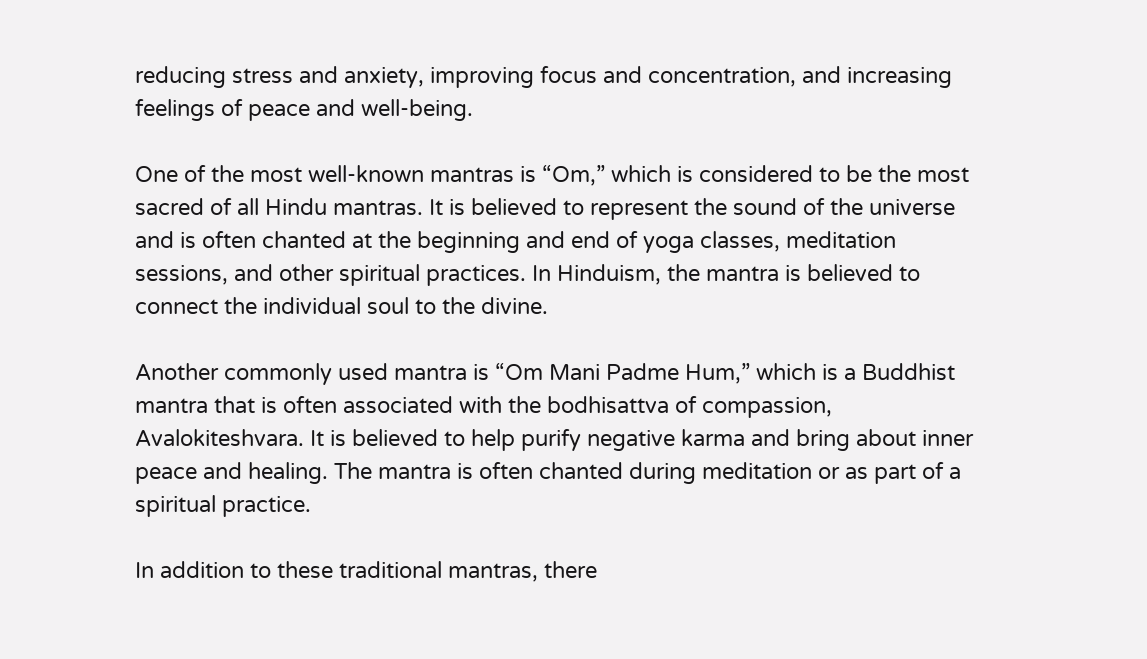reducing stress and anxiety, improving focus and concentration, and increasing feelings of peace and well-being.

One of the most well-known mantras is “Om,” which is considered to be the most sacred of all Hindu mantras. It is believed to represent the sound of the universe and is often chanted at the beginning and end of yoga classes, meditation sessions, and other spiritual practices. In Hinduism, the mantra is believed to connect the individual soul to the divine.

Another commonly used mantra is “Om Mani Padme Hum,” which is a Buddhist mantra that is often associated with the bodhisattva of compassion, Avalokiteshvara. It is believed to help purify negative karma and bring about inner peace and healing. The mantra is often chanted during meditation or as part of a spiritual practice.

In addition to these traditional mantras, there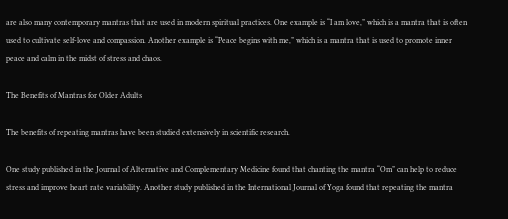are also many contemporary mantras that are used in modern spiritual practices. One example is “I am love,” which is a mantra that is often used to cultivate self-love and compassion. Another example is “Peace begins with me,” which is a mantra that is used to promote inner peace and calm in the midst of stress and chaos.

The Benefits of Mantras for Older Adults

The benefits of repeating mantras have been studied extensively in scientific research.

One study published in the Journal of Alternative and Complementary Medicine found that chanting the mantra “Om” can help to reduce stress and improve heart rate variability. Another study published in the International Journal of Yoga found that repeating the mantra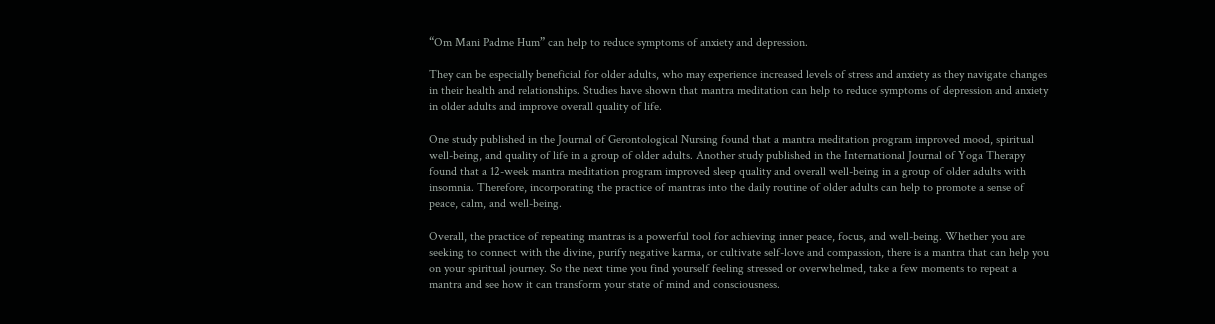“Om Mani Padme Hum” can help to reduce symptoms of anxiety and depression.

They can be especially beneficial for older adults, who may experience increased levels of stress and anxiety as they navigate changes in their health and relationships. Studies have shown that mantra meditation can help to reduce symptoms of depression and anxiety in older adults and improve overall quality of life.

One study published in the Journal of Gerontological Nursing found that a mantra meditation program improved mood, spiritual well-being, and quality of life in a group of older adults. Another study published in the International Journal of Yoga Therapy found that a 12-week mantra meditation program improved sleep quality and overall well-being in a group of older adults with insomnia. Therefore, incorporating the practice of mantras into the daily routine of older adults can help to promote a sense of peace, calm, and well-being.

Overall, the practice of repeating mantras is a powerful tool for achieving inner peace, focus, and well-being. Whether you are seeking to connect with the divine, purify negative karma, or cultivate self-love and compassion, there is a mantra that can help you on your spiritual journey. So the next time you find yourself feeling stressed or overwhelmed, take a few moments to repeat a mantra and see how it can transform your state of mind and consciousness.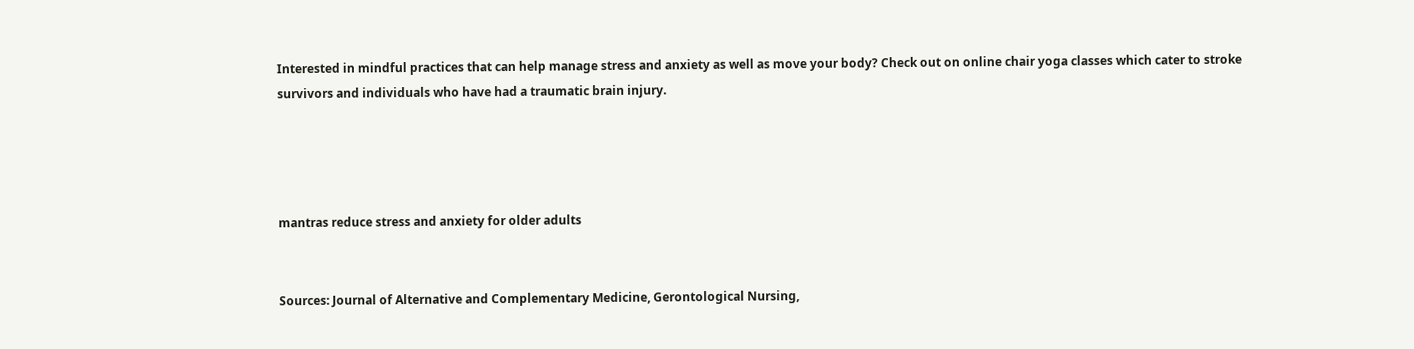Interested in mindful practices that can help manage stress and anxiety as well as move your body? Check out on online chair yoga classes which cater to stroke survivors and individuals who have had a traumatic brain injury.




mantras reduce stress and anxiety for older adults


Sources: Journal of Alternative and Complementary Medicine, Gerontological Nursing,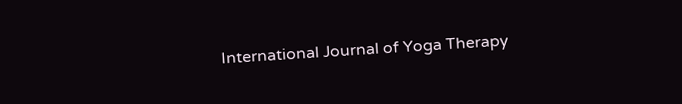International Journal of Yoga Therapy